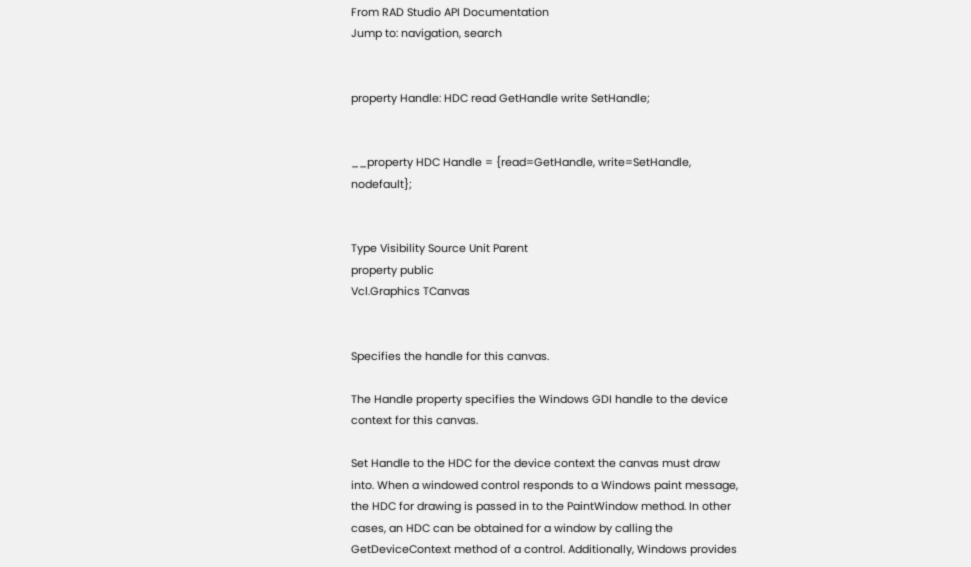From RAD Studio API Documentation
Jump to: navigation, search


property Handle: HDC read GetHandle write SetHandle;


__property HDC Handle = {read=GetHandle, write=SetHandle, nodefault};


Type Visibility Source Unit Parent
property public
Vcl.Graphics TCanvas


Specifies the handle for this canvas.

The Handle property specifies the Windows GDI handle to the device context for this canvas.

Set Handle to the HDC for the device context the canvas must draw into. When a windowed control responds to a Windows paint message, the HDC for drawing is passed in to the PaintWindow method. In other cases, an HDC can be obtained for a window by calling the GetDeviceContext method of a control. Additionally, Windows provides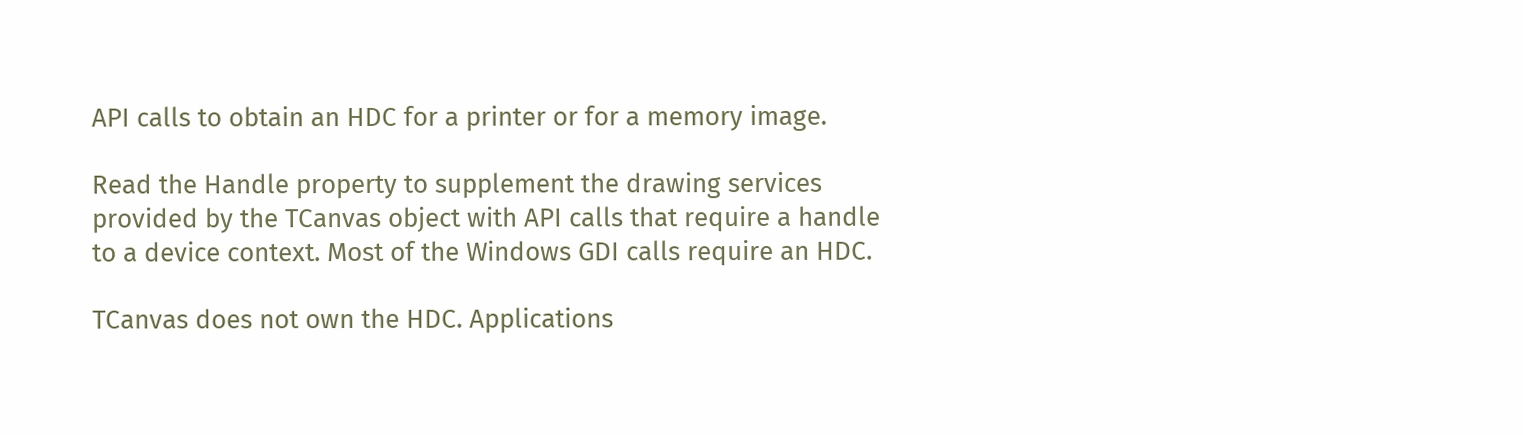API calls to obtain an HDC for a printer or for a memory image.

Read the Handle property to supplement the drawing services provided by the TCanvas object with API calls that require a handle to a device context. Most of the Windows GDI calls require an HDC.

TCanvas does not own the HDC. Applications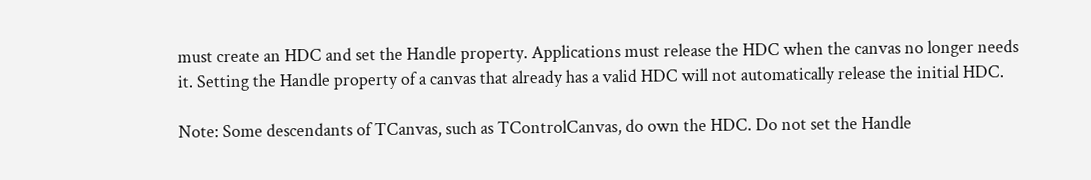must create an HDC and set the Handle property. Applications must release the HDC when the canvas no longer needs it. Setting the Handle property of a canvas that already has a valid HDC will not automatically release the initial HDC.

Note: Some descendants of TCanvas, such as TControlCanvas, do own the HDC. Do not set the Handle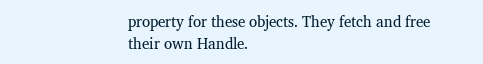property for these objects. They fetch and free their own Handle.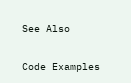See Also

Code Examples